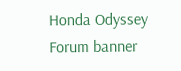Honda Odyssey Forum banner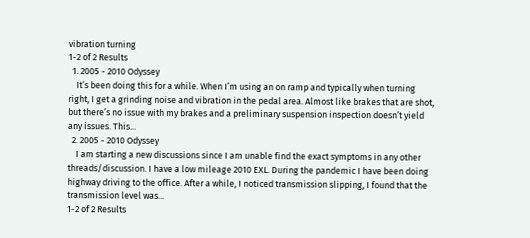vibration turning
1-2 of 2 Results
  1. 2005 - 2010 Odyssey
    It’s been doing this for a while. When I’m using an on ramp and typically when turning right, I get a grinding noise and vibration in the pedal area. Almost like brakes that are shot, but there’s no issue with my brakes and a preliminary suspension inspection doesn’t yield any issues. This...
  2. 2005 - 2010 Odyssey
    I am starting a new discussions since I am unable find the exact symptoms in any other threads/discussion. I have a low mileage 2010 EXL. During the pandemic I have been doing highway driving to the office. After a while, I noticed transmission slipping, I found that the transmission level was...
1-2 of 2 Results